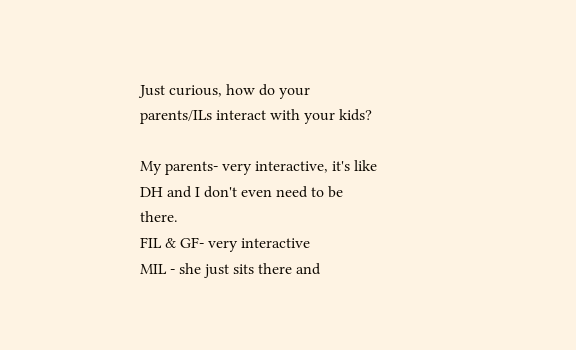Just curious, how do your parents/ILs interact with your kids?

My parents- very interactive, it's like DH and I don't even need to be there.
FIL & GF- very interactive
MIL - she just sits there and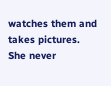watches them and takes pictures. She never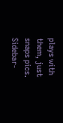plays with them, just snaps pics. Sidebar-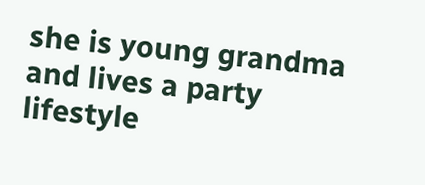she is young grandma and lives a party lifestyle